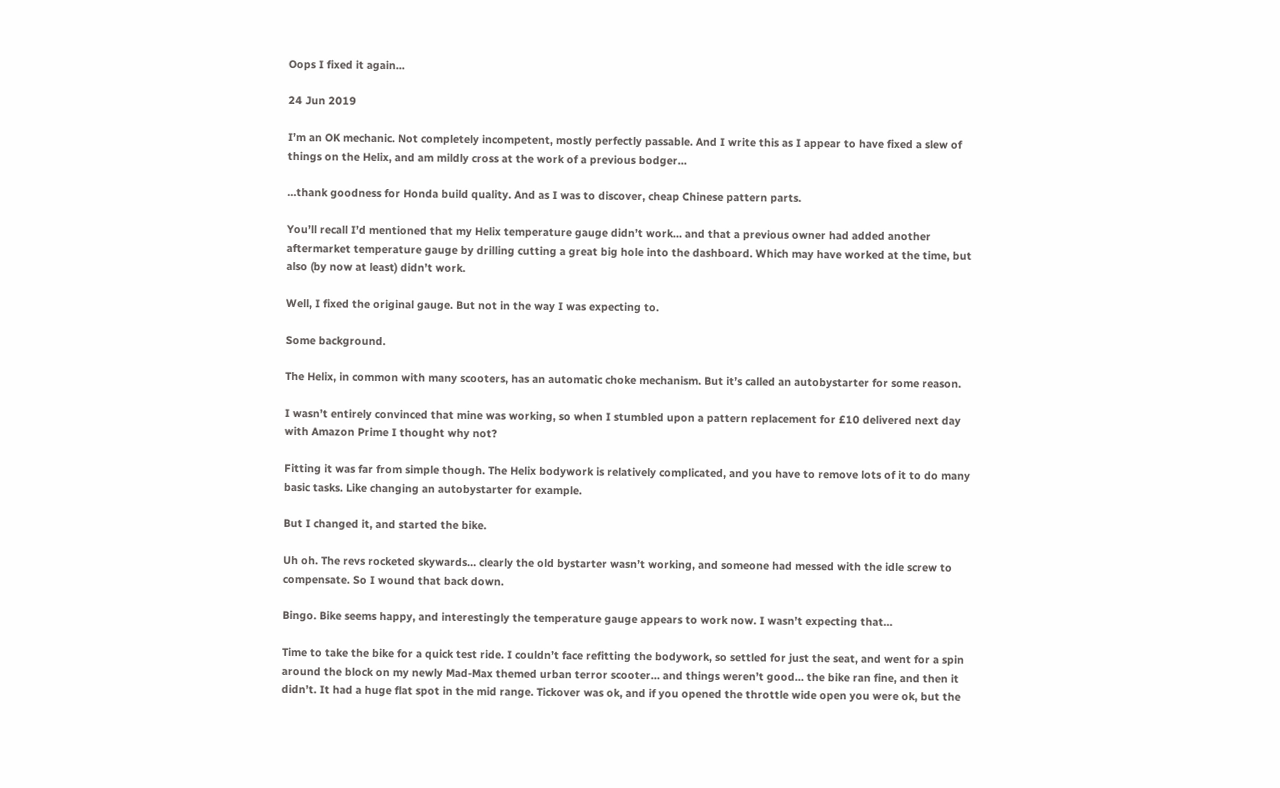Oops I fixed it again...

24 Jun 2019

I’m an OK mechanic. Not completely incompetent, mostly perfectly passable. And I write this as I appear to have fixed a slew of things on the Helix, and am mildly cross at the work of a previous bodger…

…thank goodness for Honda build quality. And as I was to discover, cheap Chinese pattern parts.

You’ll recall I’d mentioned that my Helix temperature gauge didn’t work… and that a previous owner had added another aftermarket temperature gauge by drilling cutting a great big hole into the dashboard. Which may have worked at the time, but also (by now at least) didn’t work.

Well, I fixed the original gauge. But not in the way I was expecting to.

Some background.

The Helix, in common with many scooters, has an automatic choke mechanism. But it’s called an autobystarter for some reason.

I wasn’t entirely convinced that mine was working, so when I stumbled upon a pattern replacement for £10 delivered next day with Amazon Prime I thought why not?

Fitting it was far from simple though. The Helix bodywork is relatively complicated, and you have to remove lots of it to do many basic tasks. Like changing an autobystarter for example.

But I changed it, and started the bike.

Uh oh. The revs rocketed skywards… clearly the old bystarter wasn’t working, and someone had messed with the idle screw to compensate. So I wound that back down.

Bingo. Bike seems happy, and interestingly the temperature gauge appears to work now. I wasn’t expecting that…

Time to take the bike for a quick test ride. I couldn’t face refitting the bodywork, so settled for just the seat, and went for a spin around the block on my newly Mad-Max themed urban terror scooter… and things weren’t good… the bike ran fine, and then it didn’t. It had a huge flat spot in the mid range. Tickover was ok, and if you opened the throttle wide open you were ok, but the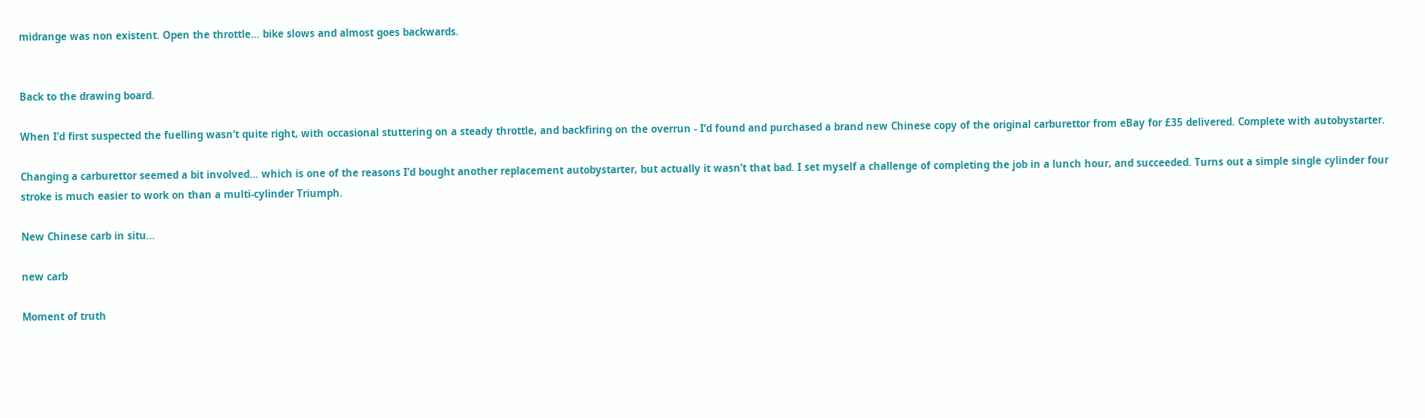midrange was non existent. Open the throttle… bike slows and almost goes backwards.


Back to the drawing board.

When I’d first suspected the fuelling wasn’t quite right, with occasional stuttering on a steady throttle, and backfiring on the overrun - I’d found and purchased a brand new Chinese copy of the original carburettor from eBay for £35 delivered. Complete with autobystarter.

Changing a carburettor seemed a bit involved… which is one of the reasons I’d bought another replacement autobystarter, but actually it wasn’t that bad. I set myself a challenge of completing the job in a lunch hour, and succeeded. Turns out a simple single cylinder four stroke is much easier to work on than a multi-cylinder Triumph.

New Chinese carb in situ…

new carb

Moment of truth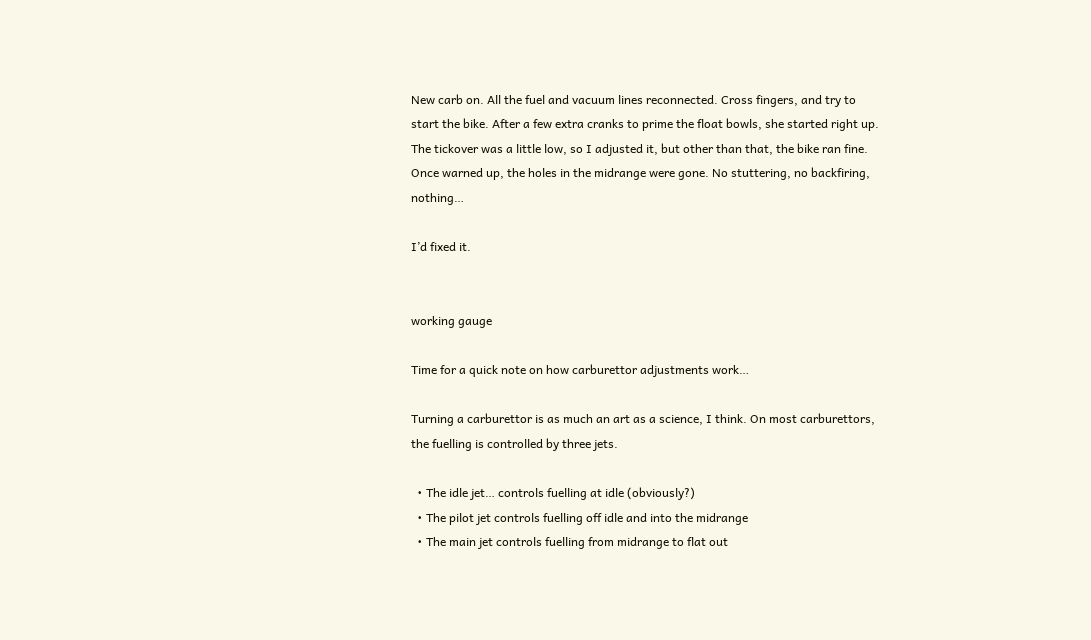New carb on. All the fuel and vacuum lines reconnected. Cross fingers, and try to start the bike. After a few extra cranks to prime the float bowls, she started right up. The tickover was a little low, so I adjusted it, but other than that, the bike ran fine. Once warned up, the holes in the midrange were gone. No stuttering, no backfiring, nothing…

I’d fixed it.


working gauge

Time for a quick note on how carburettor adjustments work…

Turning a carburettor is as much an art as a science, I think. On most carburettors, the fuelling is controlled by three jets.

  • The idle jet… controls fuelling at idle (obviously?)
  • The pilot jet controls fuelling off idle and into the midrange
  • The main jet controls fuelling from midrange to flat out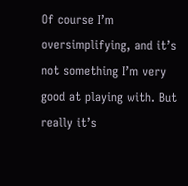Of course I’m oversimplifying, and it’s not something I’m very good at playing with. But really it’s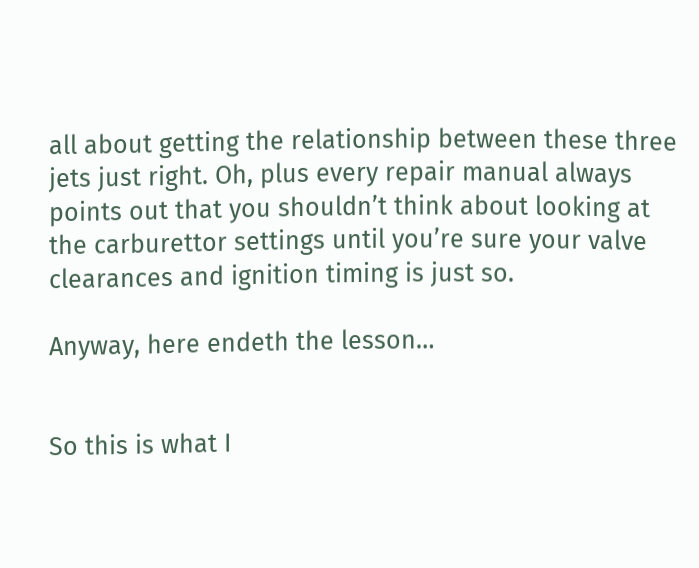all about getting the relationship between these three jets just right. Oh, plus every repair manual always points out that you shouldn’t think about looking at the carburettor settings until you’re sure your valve clearances and ignition timing is just so.

Anyway, here endeth the lesson…


So this is what I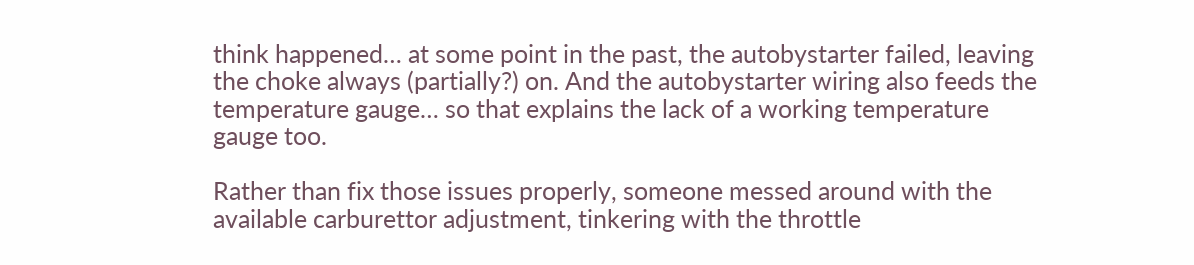think happened… at some point in the past, the autobystarter failed, leaving the choke always (partially?) on. And the autobystarter wiring also feeds the temperature gauge… so that explains the lack of a working temperature gauge too.

Rather than fix those issues properly, someone messed around with the available carburettor adjustment, tinkering with the throttle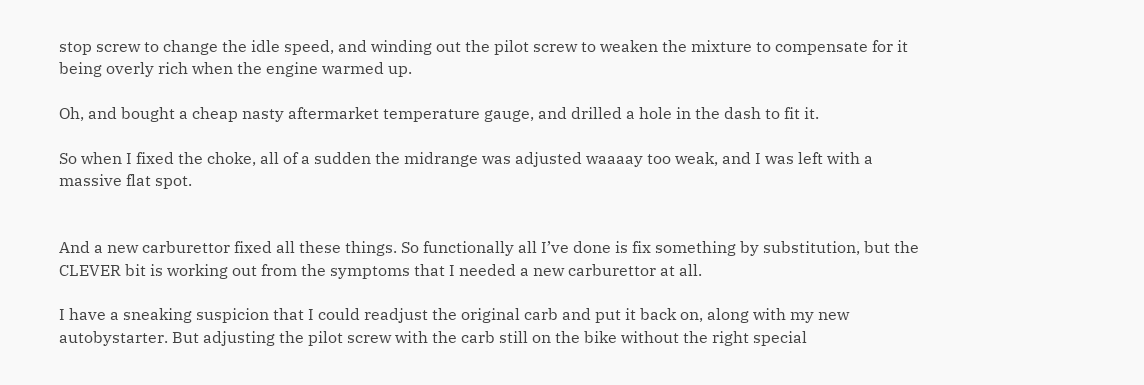stop screw to change the idle speed, and winding out the pilot screw to weaken the mixture to compensate for it being overly rich when the engine warmed up.

Oh, and bought a cheap nasty aftermarket temperature gauge, and drilled a hole in the dash to fit it.

So when I fixed the choke, all of a sudden the midrange was adjusted waaaay too weak, and I was left with a massive flat spot.


And a new carburettor fixed all these things. So functionally all I’ve done is fix something by substitution, but the CLEVER bit is working out from the symptoms that I needed a new carburettor at all.

I have a sneaking suspicion that I could readjust the original carb and put it back on, along with my new autobystarter. But adjusting the pilot screw with the carb still on the bike without the right special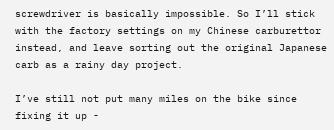screwdriver is basically impossible. So I’ll stick with the factory settings on my Chinese carburettor instead, and leave sorting out the original Japanese carb as a rainy day project.

I’ve still not put many miles on the bike since fixing it up -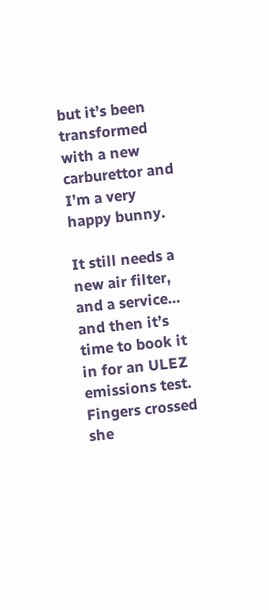but it’s been transformed with a new carburettor and I’m a very happy bunny.

It still needs a new air filter, and a service… and then it’s time to book it in for an ULEZ emissions test. Fingers crossed she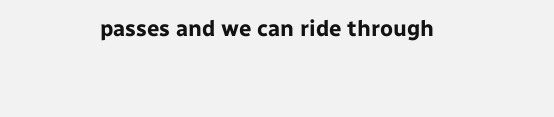passes and we can ride through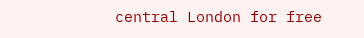central London for free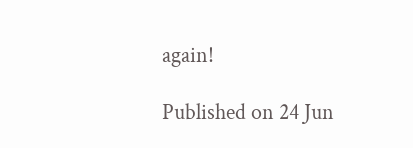again!

Published on 24 Jun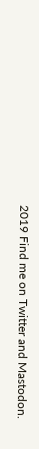2019 Find me on Twitter and Mastodon.